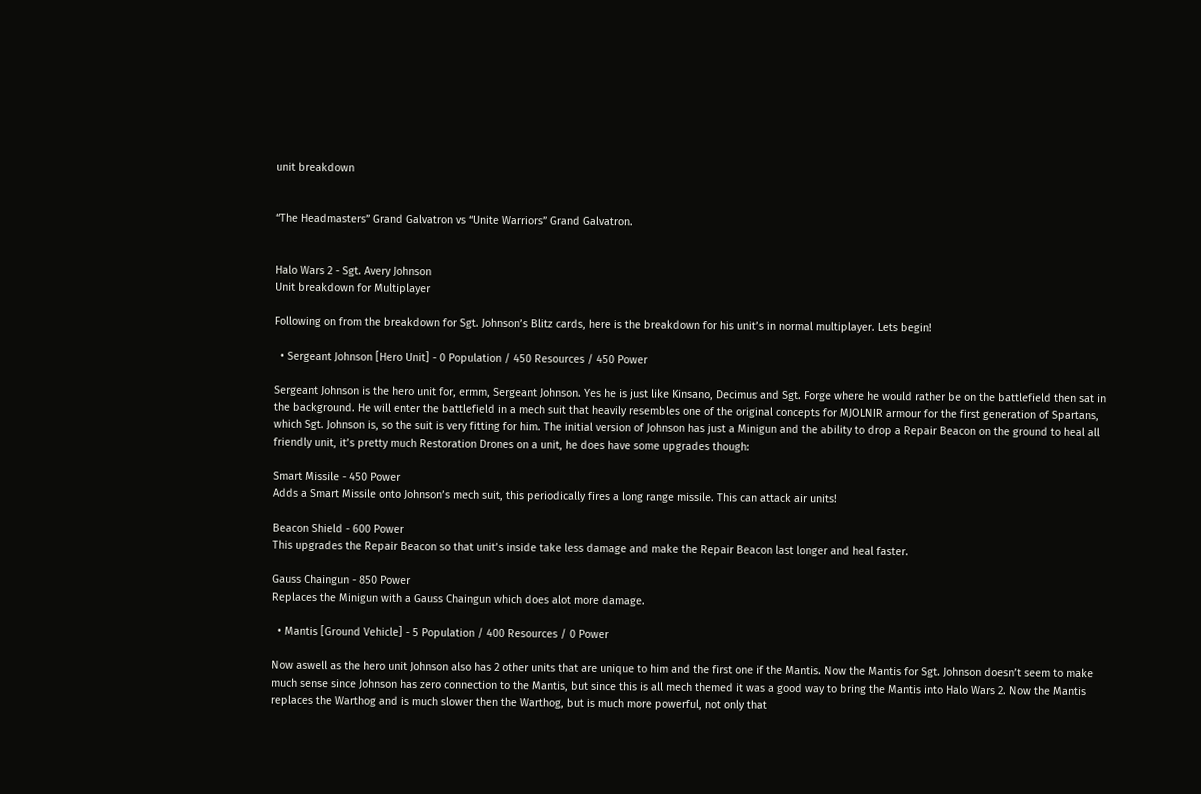unit breakdown


“The Headmasters” Grand Galvatron vs “Unite Warriors” Grand Galvatron.


Halo Wars 2 - Sgt. Avery Johnson
Unit breakdown for Multiplayer

Following on from the breakdown for Sgt. Johnson’s Blitz cards, here is the breakdown for his unit’s in normal multiplayer. Lets begin!

  • Sergeant Johnson [Hero Unit] - 0 Population / 450 Resources / 450 Power

Sergeant Johnson is the hero unit for, ermm, Sergeant Johnson. Yes he is just like Kinsano, Decimus and Sgt. Forge where he would rather be on the battlefield then sat in the background. He will enter the battlefield in a mech suit that heavily resembles one of the original concepts for MJOLNIR armour for the first generation of Spartans, which Sgt. Johnson is, so the suit is very fitting for him. The initial version of Johnson has just a Minigun and the ability to drop a Repair Beacon on the ground to heal all friendly unit, it’s pretty much Restoration Drones on a unit, he does have some upgrades though:

Smart Missile - 450 Power
Adds a Smart Missile onto Johnson’s mech suit, this periodically fires a long range missile. This can attack air units!

Beacon Shield - 600 Power
This upgrades the Repair Beacon so that unit’s inside take less damage and make the Repair Beacon last longer and heal faster.

Gauss Chaingun - 850 Power
Replaces the Minigun with a Gauss Chaingun which does alot more damage.

  • Mantis [Ground Vehicle] - 5 Population / 400 Resources / 0 Power

Now aswell as the hero unit Johnson also has 2 other units that are unique to him and the first one if the Mantis. Now the Mantis for Sgt. Johnson doesn’t seem to make much sense since Johnson has zero connection to the Mantis, but since this is all mech themed it was a good way to bring the Mantis into Halo Wars 2. Now the Mantis replaces the Warthog and is much slower then the Warthog, but is much more powerful, not only that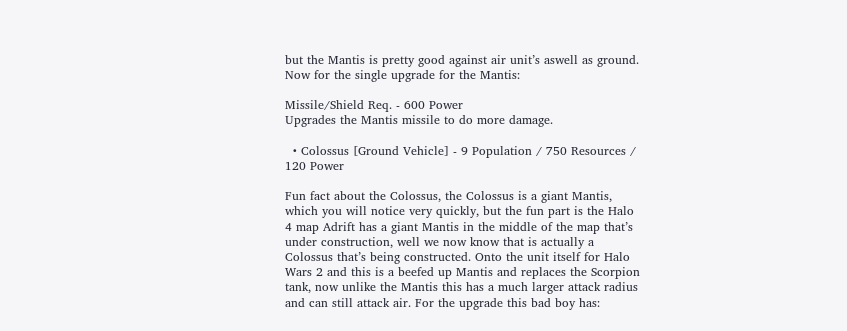but the Mantis is pretty good against air unit’s aswell as ground. Now for the single upgrade for the Mantis:

Missile/Shield Req. - 600 Power
Upgrades the Mantis missile to do more damage.

  • Colossus [Ground Vehicle] - 9 Population / 750 Resources / 120 Power

Fun fact about the Colossus, the Colossus is a giant Mantis, which you will notice very quickly, but the fun part is the Halo 4 map Adrift has a giant Mantis in the middle of the map that’s under construction, well we now know that is actually a Colossus that’s being constructed. Onto the unit itself for Halo Wars 2 and this is a beefed up Mantis and replaces the Scorpion tank, now unlike the Mantis this has a much larger attack radius and can still attack air. For the upgrade this bad boy has: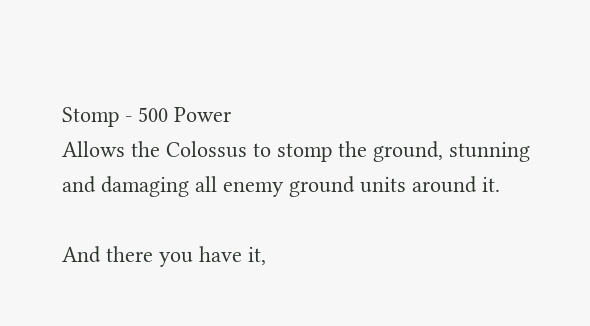Stomp - 500 Power
Allows the Colossus to stomp the ground, stunning and damaging all enemy ground units around it.

And there you have it,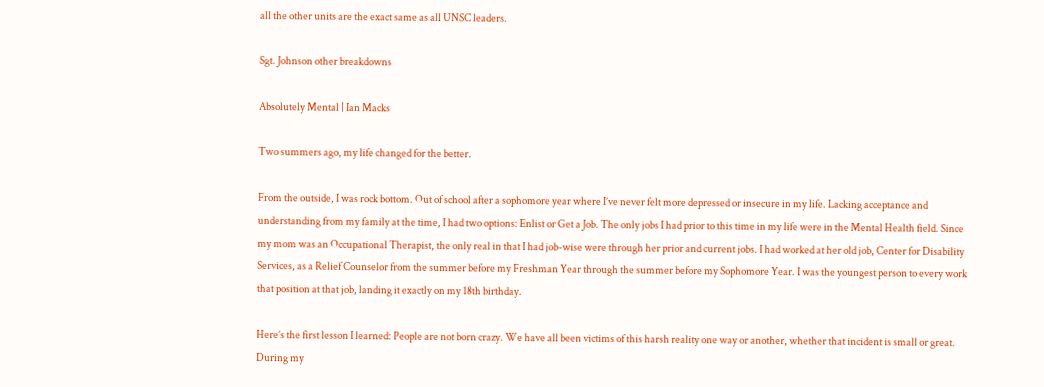all the other units are the exact same as all UNSC leaders.

Sgt. Johnson other breakdowns

Absolutely Mental | Ian Macks

Two summers ago, my life changed for the better.

From the outside, I was rock bottom. Out of school after a sophomore year where I’ve never felt more depressed or insecure in my life. Lacking acceptance and understanding from my family at the time, I had two options: Enlist or Get a Job. The only jobs I had prior to this time in my life were in the Mental Health field. Since my mom was an Occupational Therapist, the only real in that I had job-wise were through her prior and current jobs. I had worked at her old job, Center for Disability Services, as a Relief Counselor from the summer before my Freshman Year through the summer before my Sophomore Year. I was the youngest person to every work that position at that job, landing it exactly on my 18th birthday.

Here’s the first lesson I learned: People are not born crazy. We have all been victims of this harsh reality one way or another, whether that incident is small or great. During my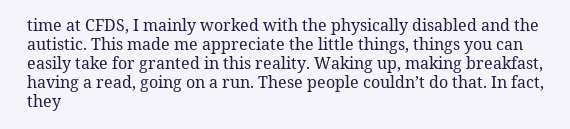time at CFDS, I mainly worked with the physically disabled and the autistic. This made me appreciate the little things, things you can easily take for granted in this reality. Waking up, making breakfast, having a read, going on a run. These people couldn’t do that. In fact, they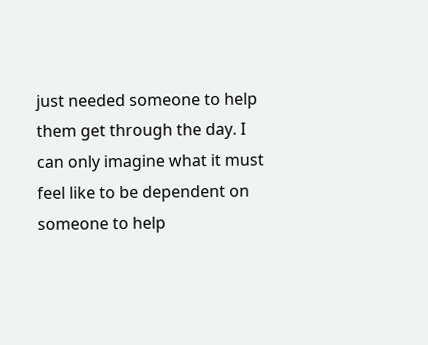just needed someone to help them get through the day. I can only imagine what it must feel like to be dependent on someone to help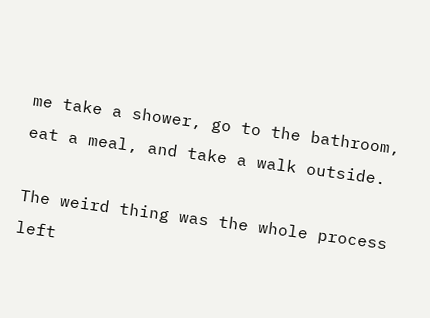me take a shower, go to the bathroom, eat a meal, and take a walk outside.

The weird thing was the whole process left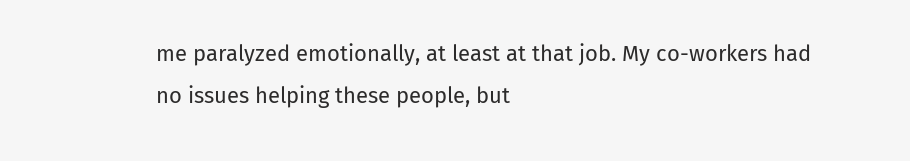me paralyzed emotionally, at least at that job. My co-workers had no issues helping these people, but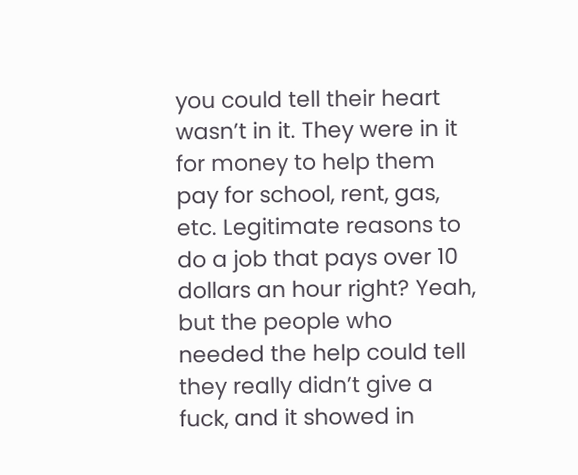you could tell their heart wasn’t in it. They were in it for money to help them pay for school, rent, gas, etc. Legitimate reasons to do a job that pays over 10 dollars an hour right? Yeah, but the people who needed the help could tell they really didn’t give a fuck, and it showed in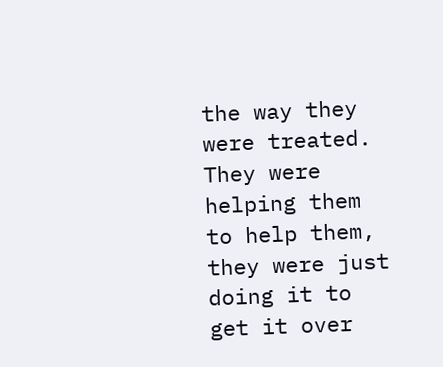the way they were treated. They were helping them to help them, they were just doing it to get it over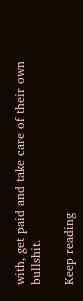with, get paid and take care of their own bullshit.

Keep reading